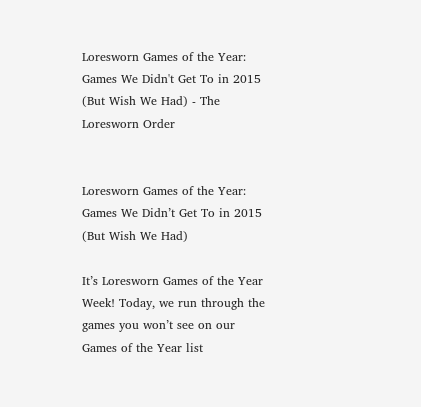Loresworn Games of the Year: Games We Didn't Get To in 2015 (But Wish We Had) - The Loresworn Order


Loresworn Games of the Year: Games We Didn’t Get To in 2015 (But Wish We Had)

It’s Loresworn Games of the Year Week! Today, we run through the games you won’t see on our Games of the Year list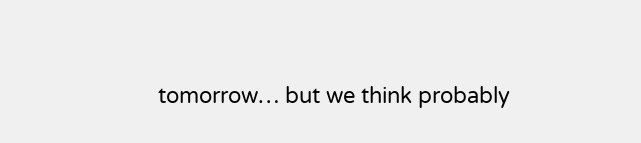tomorrow… but we think probably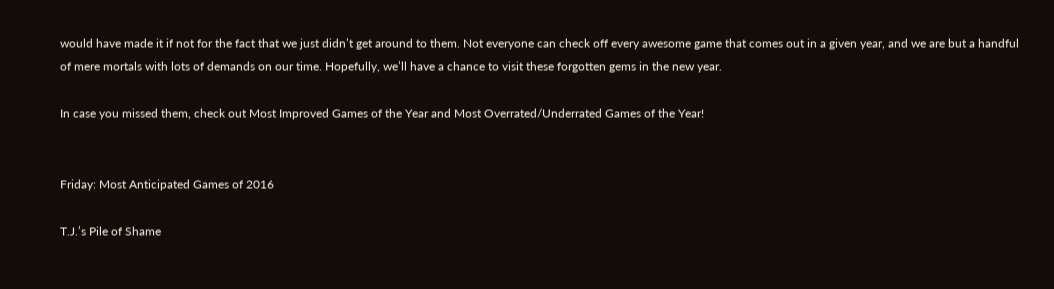would have made it if not for the fact that we just didn’t get around to them. Not everyone can check off every awesome game that comes out in a given year, and we are but a handful of mere mortals with lots of demands on our time. Hopefully, we’ll have a chance to visit these forgotten gems in the new year.

In case you missed them, check out Most Improved Games of the Year and Most Overrated/Underrated Games of the Year!


Friday: Most Anticipated Games of 2016

T.J.’s Pile of Shame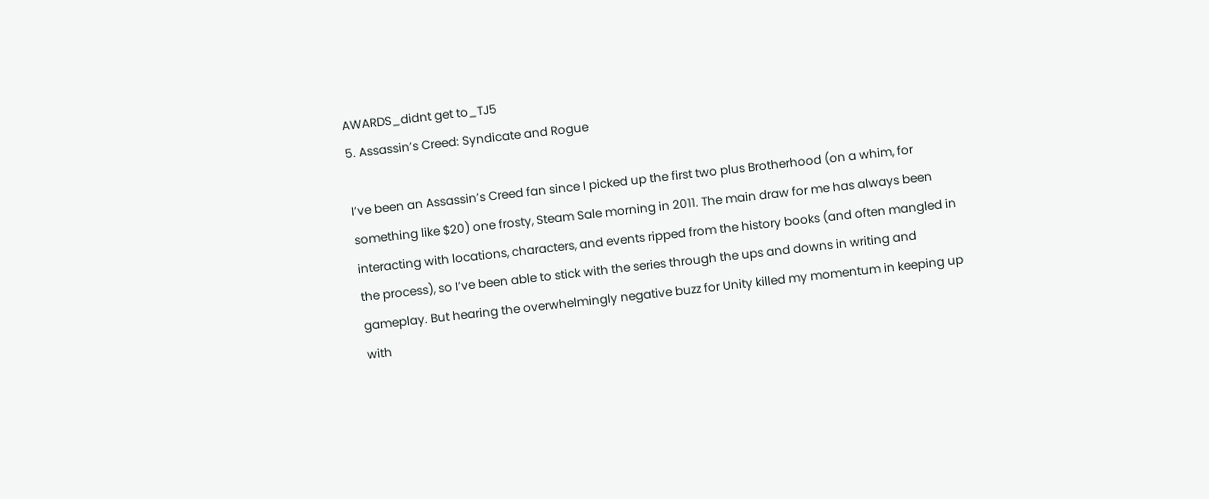AWARDS_didnt get to_TJ5
5. Assassin’s Creed: Syndicate and Rogue

I’ve been an Assassin’s Creed fan since I picked up the first two plus Brotherhood (on a whim, for something like $20) one frosty, Steam Sale morning in 2011. The main draw for me has always been interacting with locations, characters, and events ripped from the history books (and often mangled in the process), so I’ve been able to stick with the series through the ups and downs in writing and gameplay. But hearing the overwhelmingly negative buzz for Unity killed my momentum in keeping up with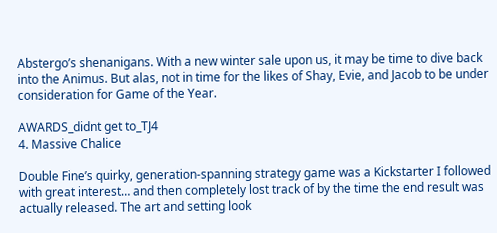Abstergo’s shenanigans. With a new winter sale upon us, it may be time to dive back into the Animus. But alas, not in time for the likes of Shay, Evie, and Jacob to be under consideration for Game of the Year.

AWARDS_didnt get to_TJ4
4. Massive Chalice

Double Fine’s quirky, generation-spanning strategy game was a Kickstarter I followed with great interest… and then completely lost track of by the time the end result was actually released. The art and setting look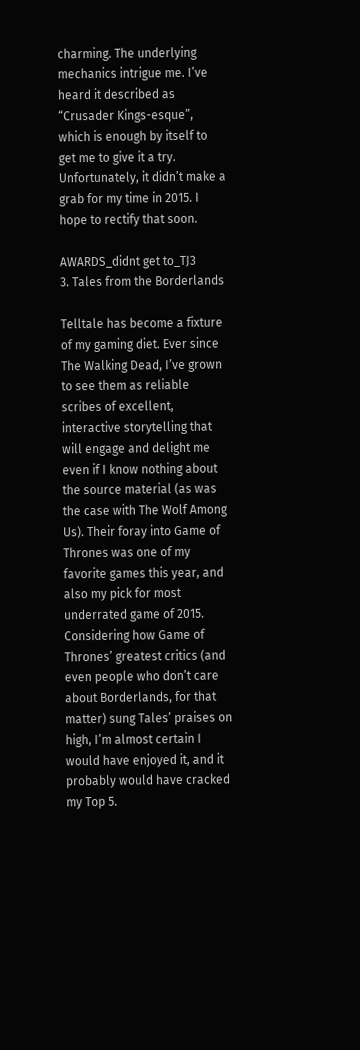charming. The underlying mechanics intrigue me. I’ve heard it described as “Crusader Kings-esque”, which is enough by itself to get me to give it a try. Unfortunately, it didn’t make a grab for my time in 2015. I hope to rectify that soon.

AWARDS_didnt get to_TJ3
3. Tales from the Borderlands

Telltale has become a fixture of my gaming diet. Ever since The Walking Dead, I’ve grown to see them as reliable scribes of excellent, interactive storytelling that will engage and delight me even if I know nothing about the source material (as was the case with The Wolf Among Us). Their foray into Game of Thrones was one of my favorite games this year, and also my pick for most underrated game of 2015. Considering how Game of Thrones’ greatest critics (and even people who don’t care about Borderlands, for that matter) sung Tales’ praises on high, I’m almost certain I would have enjoyed it, and it probably would have cracked my Top 5.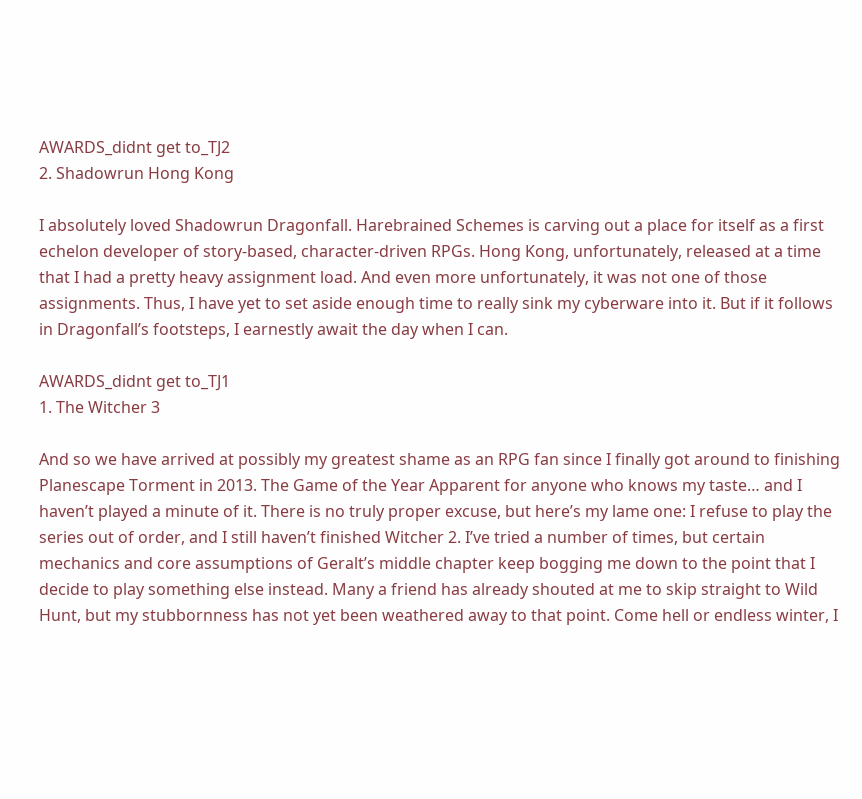AWARDS_didnt get to_TJ2
2. Shadowrun Hong Kong

I absolutely loved Shadowrun Dragonfall. Harebrained Schemes is carving out a place for itself as a first echelon developer of story-based, character-driven RPGs. Hong Kong, unfortunately, released at a time that I had a pretty heavy assignment load. And even more unfortunately, it was not one of those assignments. Thus, I have yet to set aside enough time to really sink my cyberware into it. But if it follows in Dragonfall’s footsteps, I earnestly await the day when I can.

AWARDS_didnt get to_TJ1
1. The Witcher 3

And so we have arrived at possibly my greatest shame as an RPG fan since I finally got around to finishing Planescape Torment in 2013. The Game of the Year Apparent for anyone who knows my taste… and I haven’t played a minute of it. There is no truly proper excuse, but here’s my lame one: I refuse to play the series out of order, and I still haven’t finished Witcher 2. I’ve tried a number of times, but certain mechanics and core assumptions of Geralt’s middle chapter keep bogging me down to the point that I decide to play something else instead. Many a friend has already shouted at me to skip straight to Wild Hunt, but my stubbornness has not yet been weathered away to that point. Come hell or endless winter, I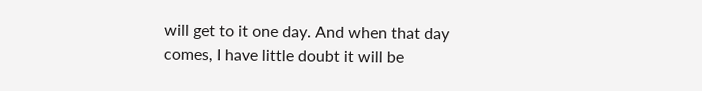will get to it one day. And when that day comes, I have little doubt it will be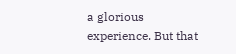a glorious experience. But that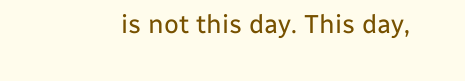is not this day. This day,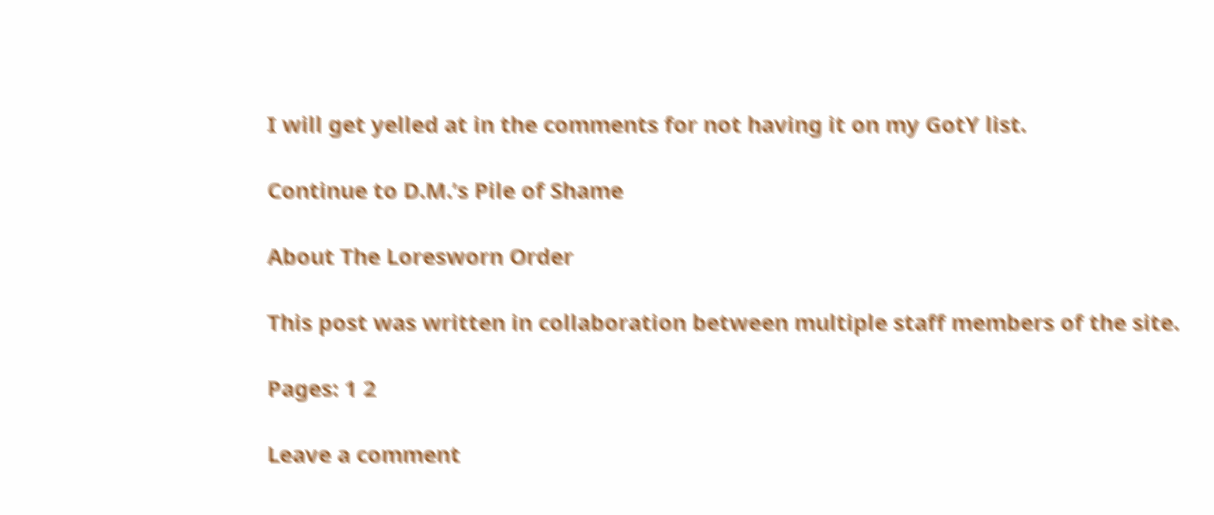I will get yelled at in the comments for not having it on my GotY list.

Continue to D.M.’s Pile of Shame

About The Loresworn Order

This post was written in collaboration between multiple staff members of the site.

Pages: 1 2

Leave a comment